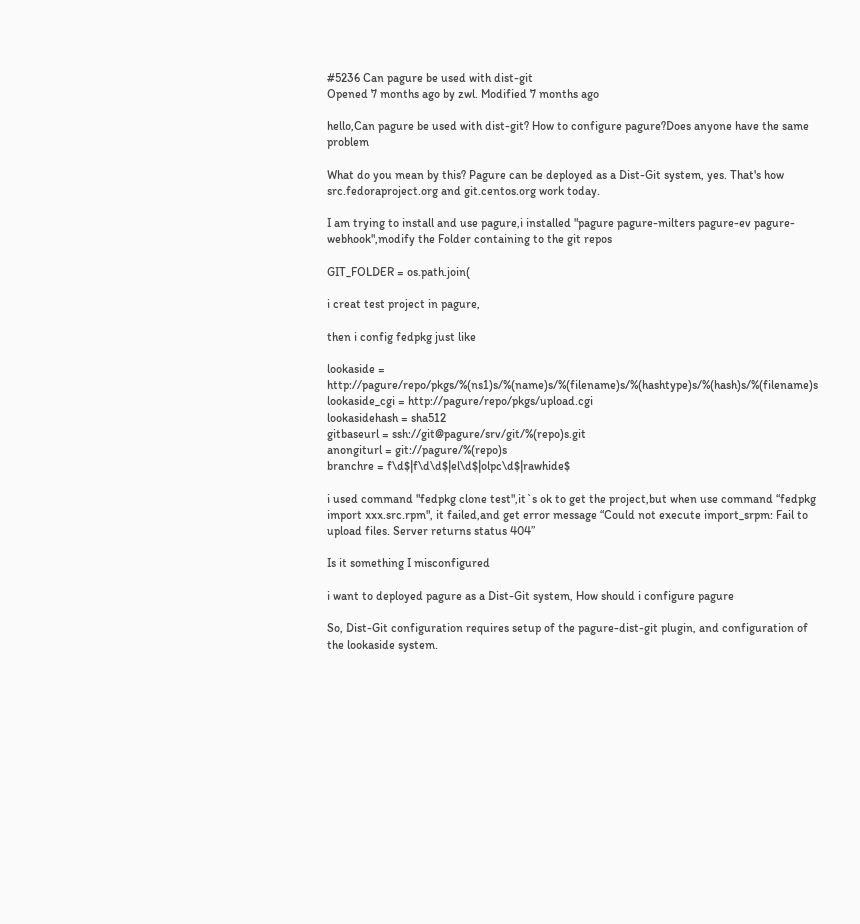#5236 Can pagure be used with dist-git
Opened 7 months ago by zwl. Modified 7 months ago

hello,Can pagure be used with dist-git? How to configure pagure?Does anyone have the same problem

What do you mean by this? Pagure can be deployed as a Dist-Git system, yes. That's how src.fedoraproject.org and git.centos.org work today.

I am trying to install and use pagure,i installed "pagure pagure-milters pagure-ev pagure-webhook",modify the Folder containing to the git repos

GIT_FOLDER = os.path.join(

i creat test project in pagure,

then i config fedpkg just like

lookaside = http://pagure/repo/pkgs/%(ns1)s/%(name)s/%(filename)s/%(hashtype)s/%(hash)s/%(filename)s
lookaside_cgi = http://pagure/repo/pkgs/upload.cgi
lookasidehash = sha512
gitbaseurl = ssh://git@pagure/srv/git/%(repo)s.git
anongiturl = git://pagure/%(repo)s
branchre = f\d$|f\d\d$|el\d$|olpc\d$|rawhide$

i used command "fedpkg clone test",it`s ok to get the project,but when use command “fedpkg import xxx.src.rpm", it failed,and get error message “Could not execute import_srpm: Fail to upload files. Server returns status 404”

Is it something I misconfigured

i want to deployed pagure as a Dist-Git system, How should i configure pagure

So, Dist-Git configuration requires setup of the pagure-dist-git plugin, and configuration of the lookaside system.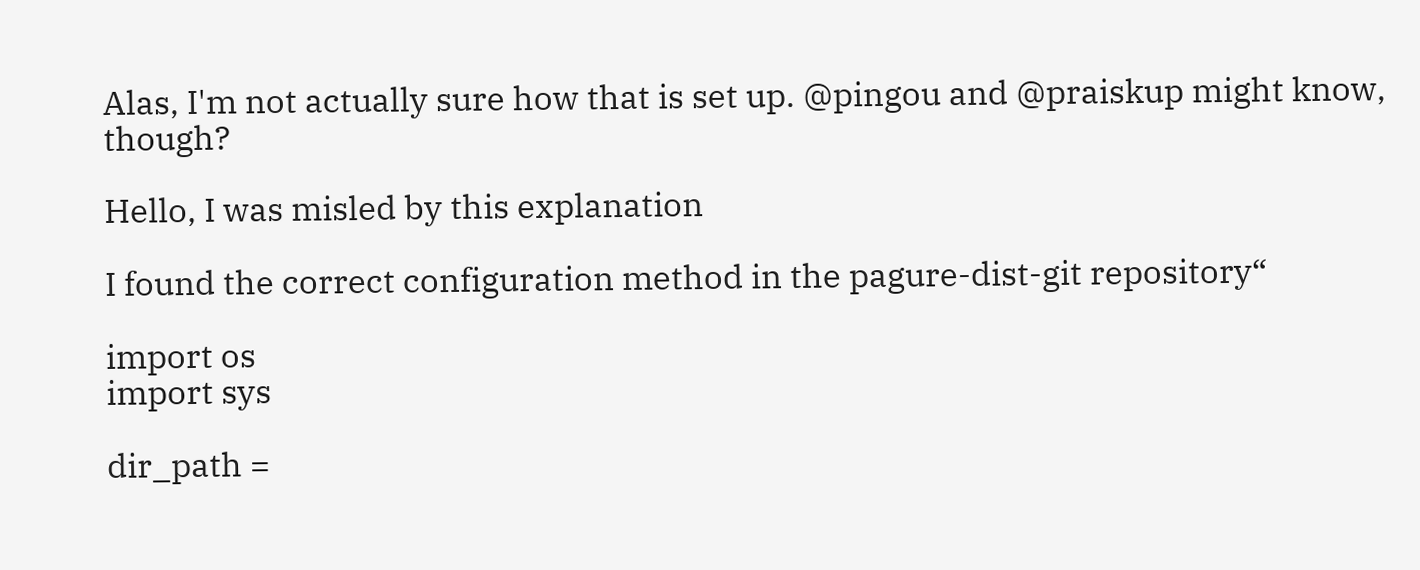Alas, I'm not actually sure how that is set up. @pingou and @praiskup might know, though?

Hello, I was misled by this explanation

I found the correct configuration method in the pagure-dist-git repository“

import os
import sys

dir_path =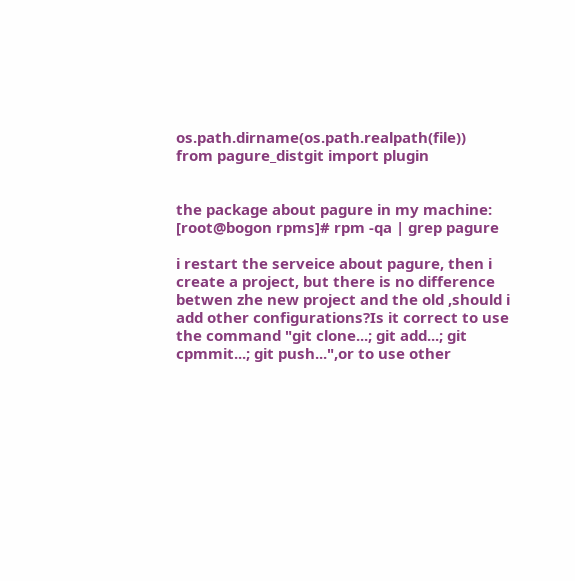os.path.dirname(os.path.realpath(file))
from pagure_distgit import plugin


the package about pagure in my machine:
[root@bogon rpms]# rpm -qa | grep pagure

i restart the serveice about pagure, then i create a project, but there is no difference betwen zhe new project and the old ,should i add other configurations?Is it correct to use the command "git clone...; git add...; git cpmmit...; git push...",or to use other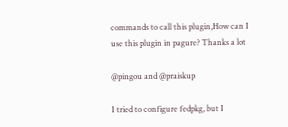commands to call this plugin,How can I use this plugin in pagure? Thanks a lot

@pingou and @praiskup

I tried to configure fedpkg, but I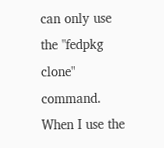can only use the "fedpkg clone" command. When I use the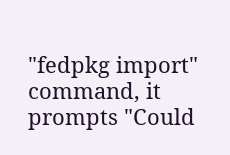"fedpkg import" command, it prompts "Could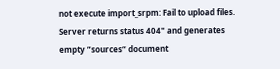not execute import_srpm: Fail to upload files. Server returns status 404" and generates empty ”sources“ document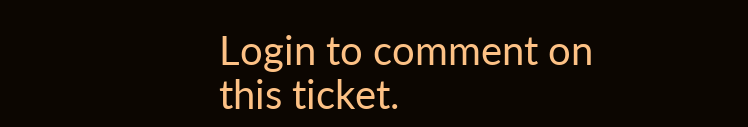Login to comment on this ticket.